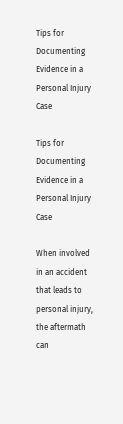Tips for Documenting Evidence in a Personal Injury Case

Tips for Documenting Evidence in a Personal Injury Case

When involved in an accident that leads to personal injury, the aftermath can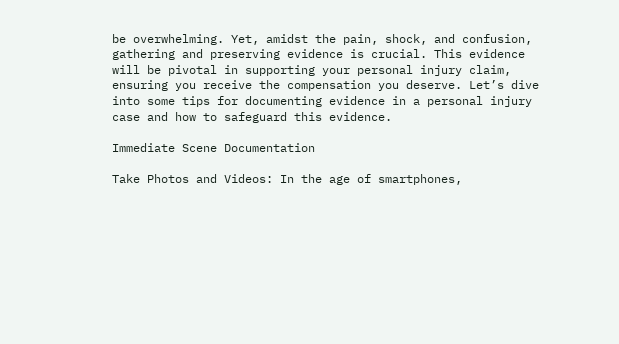be overwhelming. Yet, amidst the pain, shock, and confusion, gathering and preserving evidence is crucial. This evidence will be pivotal in supporting your personal injury claim, ensuring you receive the compensation you deserve. Let’s dive into some tips for documenting evidence in a personal injury case and how to safeguard this evidence.

Immediate Scene Documentation

Take Photos and Videos: In the age of smartphones,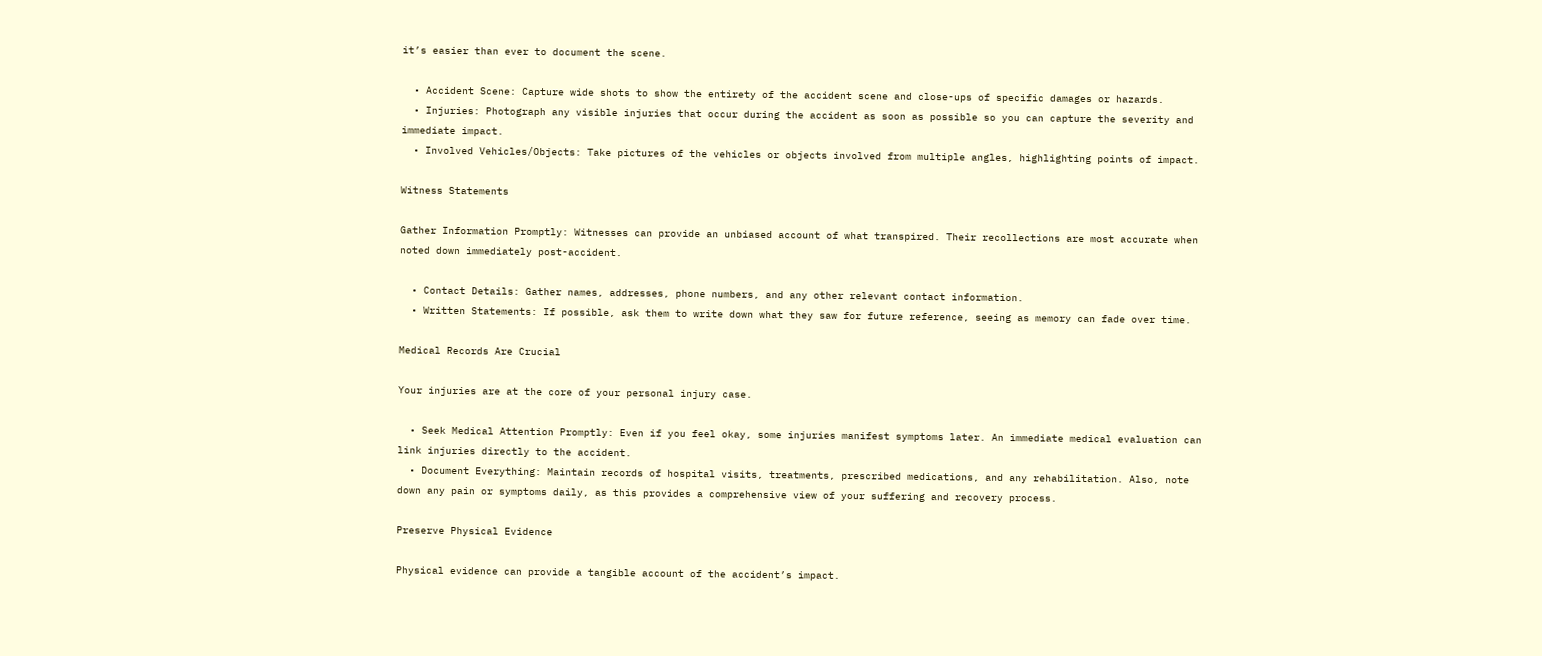it’s easier than ever to document the scene.

  • Accident Scene: Capture wide shots to show the entirety of the accident scene and close-ups of specific damages or hazards.
  • Injuries: Photograph any visible injuries that occur during the accident as soon as possible so you can capture the severity and immediate impact.
  • Involved Vehicles/Objects: Take pictures of the vehicles or objects involved from multiple angles, highlighting points of impact.

Witness Statements

Gather Information Promptly: Witnesses can provide an unbiased account of what transpired. Their recollections are most accurate when noted down immediately post-accident.

  • Contact Details: Gather names, addresses, phone numbers, and any other relevant contact information.
  • Written Statements: If possible, ask them to write down what they saw for future reference, seeing as memory can fade over time.

Medical Records Are Crucial

Your injuries are at the core of your personal injury case.

  • Seek Medical Attention Promptly: Even if you feel okay, some injuries manifest symptoms later. An immediate medical evaluation can link injuries directly to the accident.
  • Document Everything: Maintain records of hospital visits, treatments, prescribed medications, and any rehabilitation. Also, note down any pain or symptoms daily, as this provides a comprehensive view of your suffering and recovery process.

Preserve Physical Evidence

Physical evidence can provide a tangible account of the accident’s impact.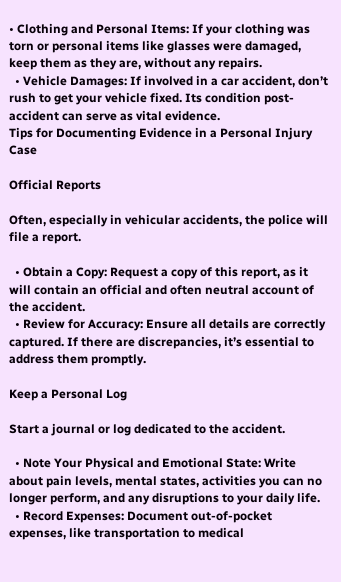• Clothing and Personal Items: If your clothing was torn or personal items like glasses were damaged, keep them as they are, without any repairs.
  • Vehicle Damages: If involved in a car accident, don’t rush to get your vehicle fixed. Its condition post-accident can serve as vital evidence.
Tips for Documenting Evidence in a Personal Injury Case

Official Reports

Often, especially in vehicular accidents, the police will file a report.

  • Obtain a Copy: Request a copy of this report, as it will contain an official and often neutral account of the accident.
  • Review for Accuracy: Ensure all details are correctly captured. If there are discrepancies, it’s essential to address them promptly.

Keep a Personal Log

Start a journal or log dedicated to the accident.

  • Note Your Physical and Emotional State: Write about pain levels, mental states, activities you can no longer perform, and any disruptions to your daily life.
  • Record Expenses: Document out-of-pocket expenses, like transportation to medical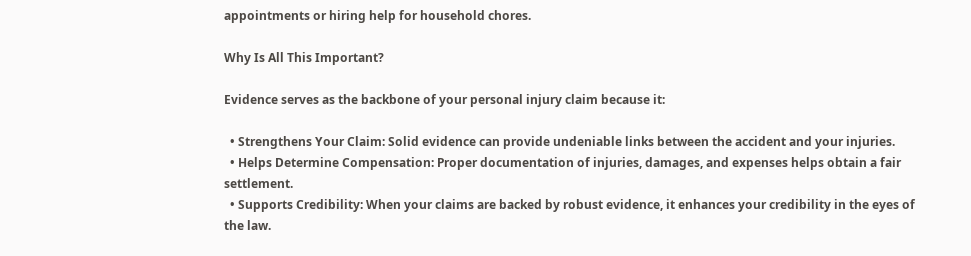appointments or hiring help for household chores.

Why Is All This Important?

Evidence serves as the backbone of your personal injury claim because it:

  • Strengthens Your Claim: Solid evidence can provide undeniable links between the accident and your injuries.
  • Helps Determine Compensation: Proper documentation of injuries, damages, and expenses helps obtain a fair settlement.
  • Supports Credibility: When your claims are backed by robust evidence, it enhances your credibility in the eyes of the law.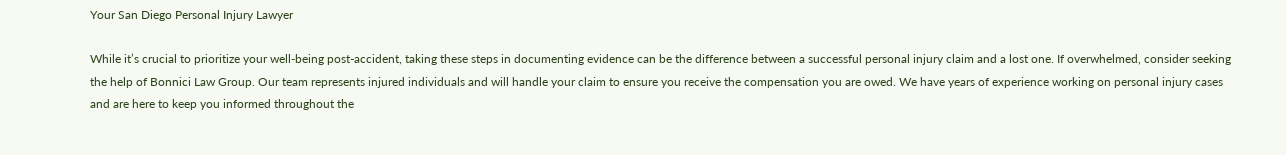Your San Diego Personal Injury Lawyer

While it’s crucial to prioritize your well-being post-accident, taking these steps in documenting evidence can be the difference between a successful personal injury claim and a lost one. If overwhelmed, consider seeking the help of Bonnici Law Group. Our team represents injured individuals and will handle your claim to ensure you receive the compensation you are owed. We have years of experience working on personal injury cases and are here to keep you informed throughout the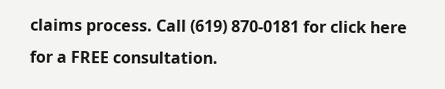claims process. Call (619) 870-0181 for click here for a FREE consultation.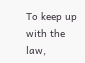To keep up with the law,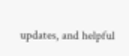updates, and helpful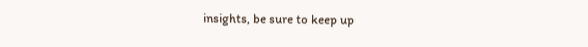insights, be sure to keep up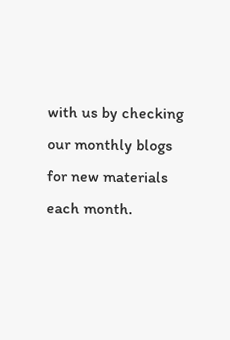with us by checking our monthly blogs for new materials each month.